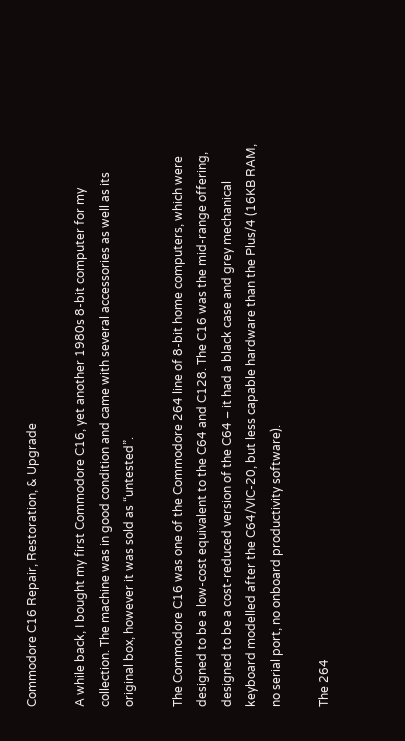Commodore C16 Repair, Restoration, & Upgrade

A while back, I bought my first Commodore C16, yet another 1980s 8-bit computer for my collection. The machine was in good condition and came with several accessories as well as its original box, however it was sold as “untested”.

The Commodore C16 was one of the Commodore 264 line of 8-bit home computers, which were designed to be a low-cost equivalent to the C64 and C128. The C16 was the mid-range offering, designed to be a cost-reduced version of the C64 – it had a black case and grey mechanical keyboard modelled after the C64/VIC-20, but less capable hardware than the Plus/4 (16KB RAM, no serial port, no onboard productivity software).

The 264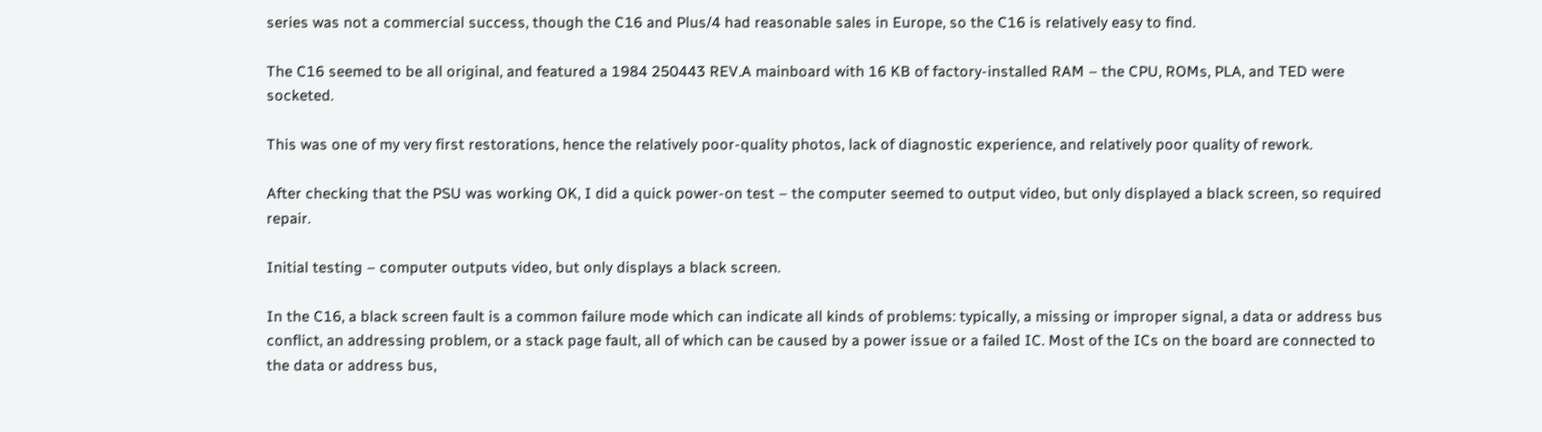series was not a commercial success, though the C16 and Plus/4 had reasonable sales in Europe, so the C16 is relatively easy to find.

The C16 seemed to be all original, and featured a 1984 250443 REV.A mainboard with 16 KB of factory-installed RAM – the CPU, ROMs, PLA, and TED were socketed.

This was one of my very first restorations, hence the relatively poor-quality photos, lack of diagnostic experience, and relatively poor quality of rework.

After checking that the PSU was working OK, I did a quick power-on test – the computer seemed to output video, but only displayed a black screen, so required repair.

Initial testing – computer outputs video, but only displays a black screen.

In the C16, a black screen fault is a common failure mode which can indicate all kinds of problems: typically, a missing or improper signal, a data or address bus conflict, an addressing problem, or a stack page fault, all of which can be caused by a power issue or a failed IC. Most of the ICs on the board are connected to the data or address bus,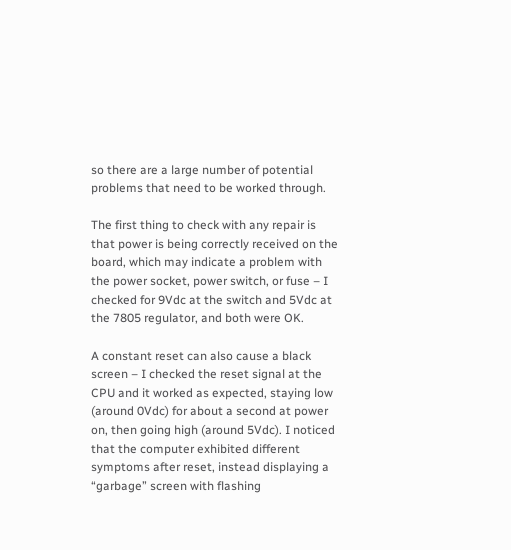so there are a large number of potential problems that need to be worked through.

The first thing to check with any repair is that power is being correctly received on the board, which may indicate a problem with the power socket, power switch, or fuse – I checked for 9Vdc at the switch and 5Vdc at the 7805 regulator, and both were OK.

A constant reset can also cause a black screen – I checked the reset signal at the CPU and it worked as expected, staying low (around 0Vdc) for about a second at power on, then going high (around 5Vdc). I noticed that the computer exhibited different symptoms after reset, instead displaying a “garbage” screen with flashing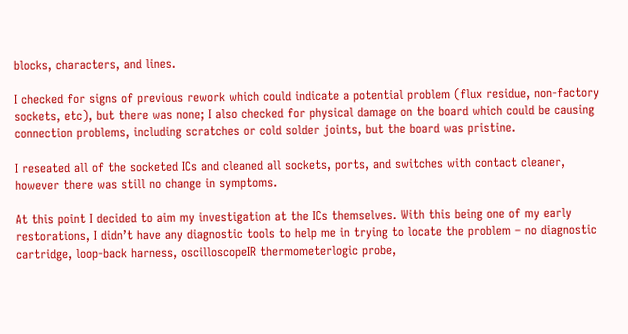blocks, characters, and lines.

I checked for signs of previous rework which could indicate a potential problem (flux residue, non-factory sockets, etc), but there was none; I also checked for physical damage on the board which could be causing connection problems, including scratches or cold solder joints, but the board was pristine.

I reseated all of the socketed ICs and cleaned all sockets, ports, and switches with contact cleaner, however there was still no change in symptoms.

At this point I decided to aim my investigation at the ICs themselves. With this being one of my early restorations, I didn’t have any diagnostic tools to help me in trying to locate the problem – no diagnostic cartridge, loop-back harness, oscilloscopeIR thermometerlogic probe,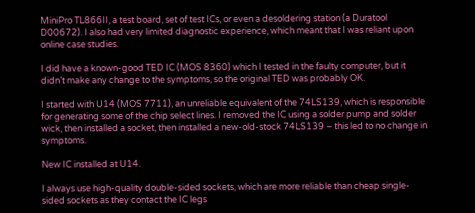MiniPro TL866II, a test board, set of test ICs, or even a desoldering station (a Duratool D00672). I also had very limited diagnostic experience, which meant that I was reliant upon online case studies.

I did have a known-good TED IC (MOS 8360) which I tested in the faulty computer, but it didn’t make any change to the symptoms, so the original TED was probably OK.

I started with U14 (MOS 7711), an unreliable equivalent of the 74LS139, which is responsible for generating some of the chip select lines. I removed the IC using a solder pump and solder wick, then installed a socket, then installed a new-old-stock 74LS139 – this led to no change in symptoms.

New IC installed at U14.

I always use high-quality double-sided sockets, which are more reliable than cheap single-sided sockets as they contact the IC legs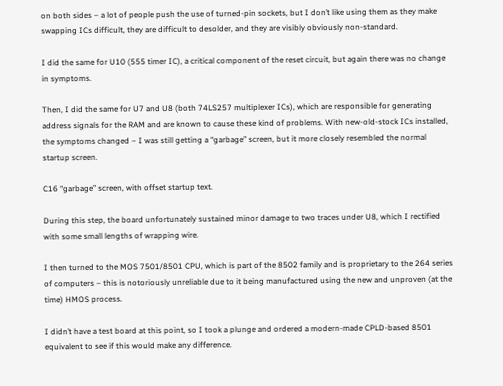on both sides – a lot of people push the use of turned-pin sockets, but I don’t like using them as they make swapping ICs difficult, they are difficult to desolder, and they are visibly obviously non-standard.

I did the same for U10 (555 timer IC), a critical component of the reset circuit, but again there was no change in symptoms.

Then, I did the same for U7 and U8 (both 74LS257 multiplexer ICs), which are responsible for generating address signals for the RAM and are known to cause these kind of problems. With new-old-stock ICs installed, the symptoms changed – I was still getting a “garbage” screen, but it more closely resembled the normal startup screen.

C16 “garbage” screen, with offset startup text.

During this step, the board unfortunately sustained minor damage to two traces under U8, which I rectified with some small lengths of wrapping wire.

I then turned to the MOS 7501/8501 CPU, which is part of the 8502 family and is proprietary to the 264 series of computers – this is notoriously unreliable due to it being manufactured using the new and unproven (at the time) HMOS process.

I didn’t have a test board at this point, so I took a plunge and ordered a modern-made CPLD-based 8501 equivalent to see if this would make any difference.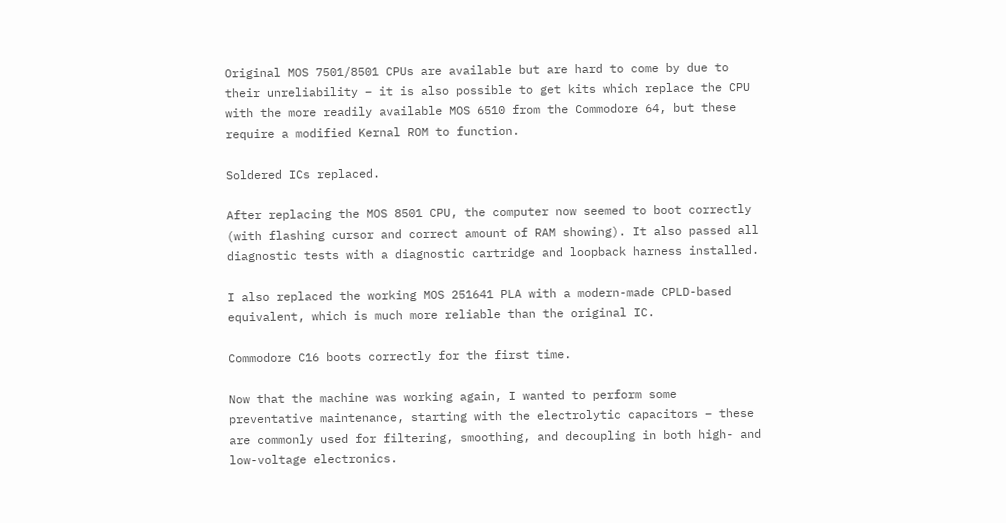Original MOS 7501/8501 CPUs are available but are hard to come by due to their unreliability – it is also possible to get kits which replace the CPU with the more readily available MOS 6510 from the Commodore 64, but these require a modified Kernal ROM to function.

Soldered ICs replaced.

After replacing the MOS 8501 CPU, the computer now seemed to boot correctly (with flashing cursor and correct amount of RAM showing). It also passed all diagnostic tests with a diagnostic cartridge and loopback harness installed.

I also replaced the working MOS 251641 PLA with a modern-made CPLD-based equivalent, which is much more reliable than the original IC.

Commodore C16 boots correctly for the first time.

Now that the machine was working again, I wanted to perform some preventative maintenance, starting with the electrolytic capacitors – these are commonly used for filtering, smoothing, and decoupling in both high- and low-voltage electronics.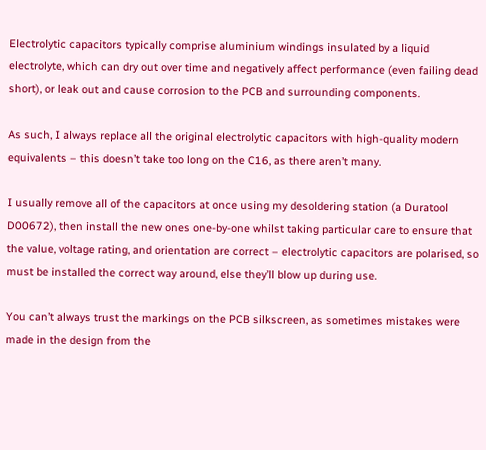Electrolytic capacitors typically comprise aluminium windings insulated by a liquid electrolyte, which can dry out over time and negatively affect performance (even failing dead short), or leak out and cause corrosion to the PCB and surrounding components.

As such, I always replace all the original electrolytic capacitors with high-quality modern equivalents – this doesn’t take too long on the C16, as there aren’t many.

I usually remove all of the capacitors at once using my desoldering station (a Duratool D00672), then install the new ones one-by-one whilst taking particular care to ensure that the value, voltage rating, and orientation are correct – electrolytic capacitors are polarised, so must be installed the correct way around, else they’ll blow up during use.

You can’t always trust the markings on the PCB silkscreen, as sometimes mistakes were made in the design from the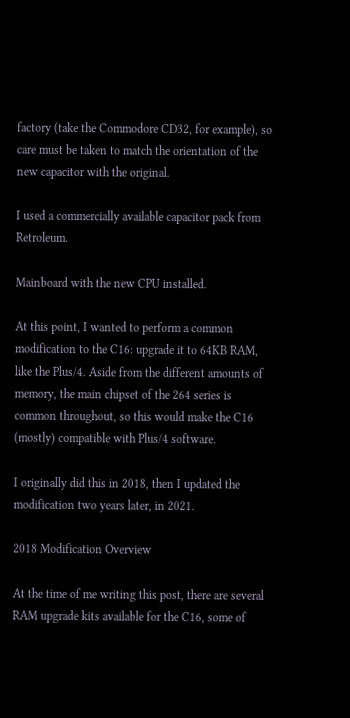factory (take the Commodore CD32, for example), so care must be taken to match the orientation of the new capacitor with the original.

I used a commercially available capacitor pack from Retroleum.

Mainboard with the new CPU installed.

At this point, I wanted to perform a common modification to the C16: upgrade it to 64KB RAM, like the Plus/4. Aside from the different amounts of memory, the main chipset of the 264 series is common throughout, so this would make the C16 (mostly) compatible with Plus/4 software.

I originally did this in 2018, then I updated the modification two years later, in 2021.

2018 Modification Overview

At the time of me writing this post, there are several RAM upgrade kits available for the C16, some of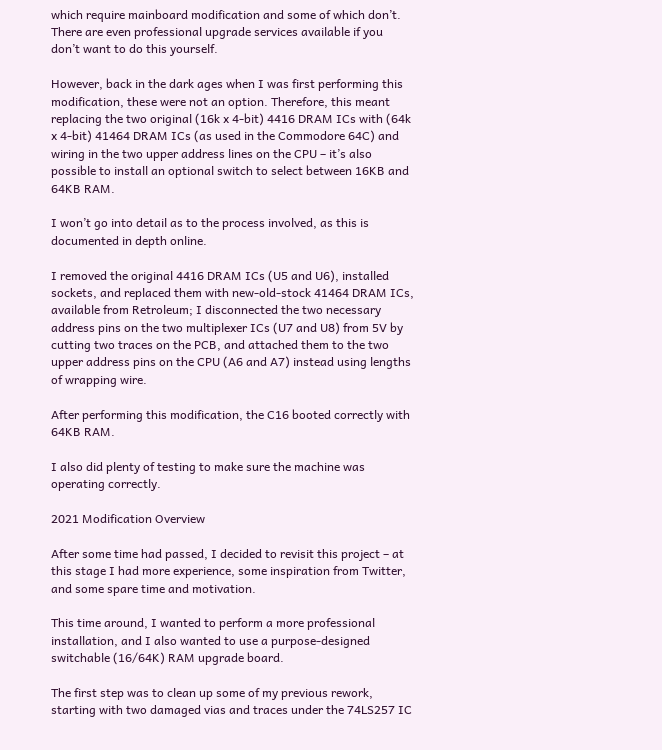which require mainboard modification and some of which don’t. There are even professional upgrade services available if you don’t want to do this yourself.

However, back in the dark ages when I was first performing this modification, these were not an option. Therefore, this meant replacing the two original (16k x 4-bit) 4416 DRAM ICs with (64k x 4-bit) 41464 DRAM ICs (as used in the Commodore 64C) and wiring in the two upper address lines on the CPU – it’s also possible to install an optional switch to select between 16KB and 64KB RAM.

I won’t go into detail as to the process involved, as this is documented in depth online.

I removed the original 4416 DRAM ICs (U5 and U6), installed sockets, and replaced them with new-old-stock 41464 DRAM ICs, available from Retroleum; I disconnected the two necessary address pins on the two multiplexer ICs (U7 and U8) from 5V by cutting two traces on the PCB, and attached them to the two upper address pins on the CPU (A6 and A7) instead using lengths of wrapping wire.

After performing this modification, the C16 booted correctly with 64KB RAM.

I also did plenty of testing to make sure the machine was operating correctly.

2021 Modification Overview

After some time had passed, I decided to revisit this project – at this stage I had more experience, some inspiration from Twitter, and some spare time and motivation.

This time around, I wanted to perform a more professional installation, and I also wanted to use a purpose-designed switchable (16/64K) RAM upgrade board.

The first step was to clean up some of my previous rework, starting with two damaged vias and traces under the 74LS257 IC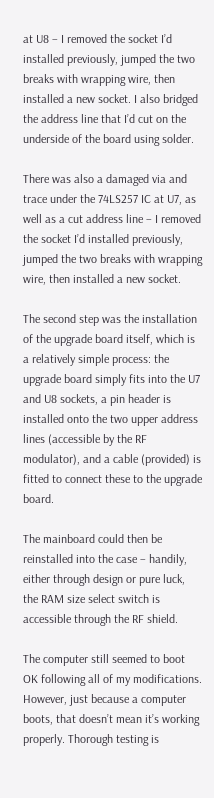at U8 – I removed the socket I’d installed previously, jumped the two breaks with wrapping wire, then installed a new socket. I also bridged the address line that I’d cut on the underside of the board using solder.

There was also a damaged via and trace under the 74LS257 IC at U7, as well as a cut address line – I removed the socket I’d installed previously, jumped the two breaks with wrapping wire, then installed a new socket.

The second step was the installation of the upgrade board itself, which is a relatively simple process: the upgrade board simply fits into the U7 and U8 sockets, a pin header is installed onto the two upper address lines (accessible by the RF modulator), and a cable (provided) is fitted to connect these to the upgrade board.

The mainboard could then be reinstalled into the case – handily, either through design or pure luck, the RAM size select switch is accessible through the RF shield.

The computer still seemed to boot OK following all of my modifications. However, just because a computer boots, that doesn’t mean it’s working properly. Thorough testing is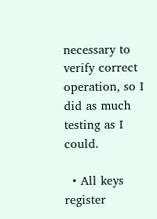necessary to verify correct operation, so I did as much testing as I could.

  • All keys register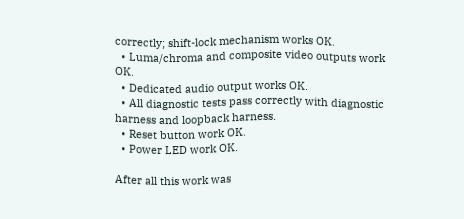correctly; shift-lock mechanism works OK.
  • Luma/chroma and composite video outputs work OK.
  • Dedicated audio output works OK.
  • All diagnostic tests pass correctly with diagnostic harness and loopback harness.
  • Reset button work OK.
  • Power LED work OK.

After all this work was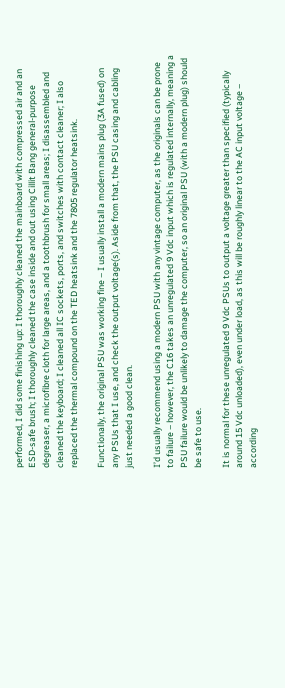performed, I did some finishing up: I thoroughly cleaned the mainboard with compressed air and an ESD-safe brush; I thoroughly cleaned the case inside and out using Cillit Bang general-purpose degreaser, a microfibre cloth for large areas, and a toothbrush for small areas; I disassembled and cleaned the keyboard; I cleaned all IC sockets, ports, and switches with contact cleaner; I also replaced the thermal compound on the TED heatsink and the 7805 regulator heatsink.

Functionally, the original PSU was working fine – I usually install a modern mains plug (3A fused) on any PSUs that I use, and check the output voltage(s). Aside from that, the PSU casing and cabling just needed a good clean.

I’d usually recommend using a modern PSU with any vintage computer, as the originals can be prone to failure – however, the C16 takes an unregulated 9 Vdc input which is regulated internally, meaning a PSU failure would be unlikely to damage the computer, so an original PSU (with a modern plug) should be safe to use.

It is normal for these unregulated 9 Vdc PSUs to output a voltage greater than specified (typically around 15 Vdc unloaded), even under load, as this will be roughly linear to the AC input voltage – according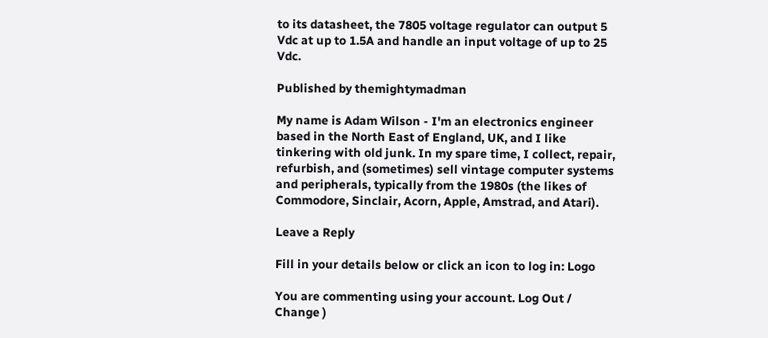to its datasheet, the 7805 voltage regulator can output 5 Vdc at up to 1.5A and handle an input voltage of up to 25 Vdc.

Published by themightymadman

My name is Adam Wilson - I'm an electronics engineer based in the North East of England, UK, and I like tinkering with old junk. In my spare time, I collect, repair, refurbish, and (sometimes) sell vintage computer systems and peripherals, typically from the 1980s (the likes of Commodore, Sinclair, Acorn, Apple, Amstrad, and Atari).

Leave a Reply

Fill in your details below or click an icon to log in: Logo

You are commenting using your account. Log Out /  Change )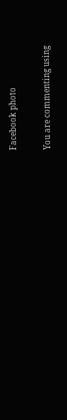Facebook photo

You are commenting using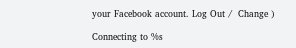your Facebook account. Log Out /  Change )

Connecting to %s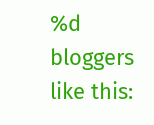%d bloggers like this: